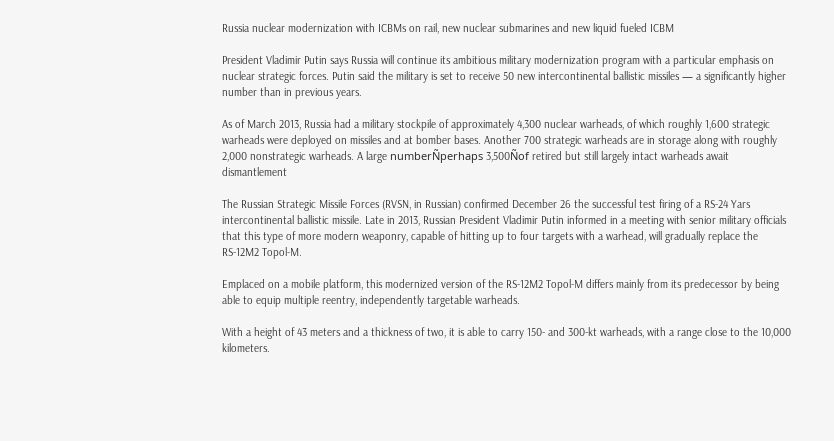Russia nuclear modernization with ICBMs on rail, new nuclear submarines and new liquid fueled ICBM

President Vladimir Putin says Russia will continue its ambitious military modernization program with a particular emphasis on nuclear strategic forces. Putin said the military is set to receive 50 new intercontinental ballistic missiles — a significantly higher number than in previous years.

As of March 2013, Russia had a military stockpile of approximately 4,300 nuclear warheads, of which roughly 1,600 strategic warheads were deployed on missiles and at bomber bases. Another 700 strategic warheads are in storage along with roughly 2,000 nonstrategic warheads. A large numberÑperhaps 3,500Ñof retired but still largely intact warheads await dismantlement

The Russian Strategic Missile Forces (RVSN, in Russian) confirmed December 26 the successful test firing of a RS-24 Yars intercontinental ballistic missile. Late in 2013, Russian President Vladimir Putin informed in a meeting with senior military officials that this type of more modern weaponry, capable of hitting up to four targets with a warhead, will gradually replace the RS-12M2 Topol-M.

Emplaced on a mobile platform, this modernized version of the RS-12M2 Topol-M differs mainly from its predecessor by being able to equip multiple reentry, independently targetable warheads.

With a height of 43 meters and a thickness of two, it is able to carry 150- and 300-kt warheads, with a range close to the 10,000 kilometers.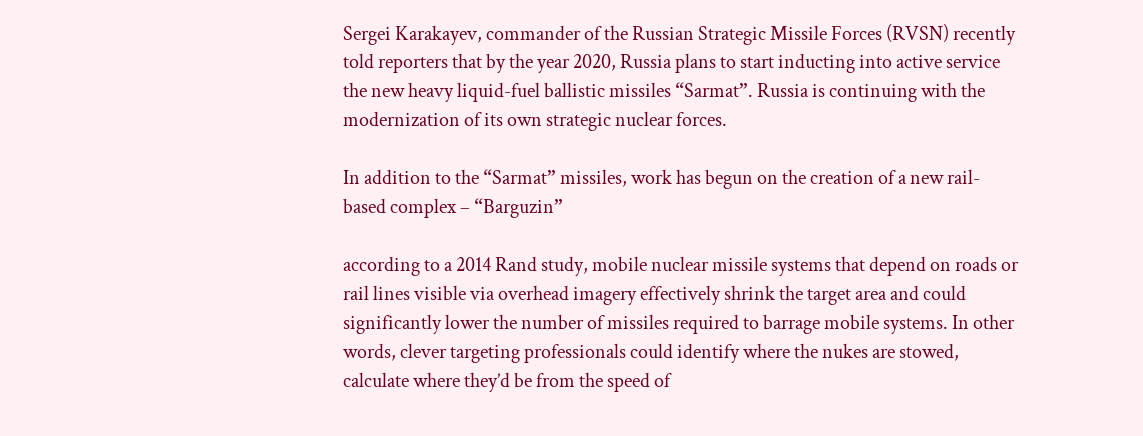Sergei Karakayev, commander of the Russian Strategic Missile Forces (RVSN) recently told reporters that by the year 2020, Russia plans to start inducting into active service the new heavy liquid-fuel ballistic missiles “Sarmat”. Russia is continuing with the modernization of its own strategic nuclear forces.

In addition to the “Sarmat” missiles, work has begun on the creation of a new rail-based complex – “Barguzin”

according to a 2014 Rand study, mobile nuclear missile systems that depend on roads or rail lines visible via overhead imagery effectively shrink the target area and could significantly lower the number of missiles required to barrage mobile systems. In other words, clever targeting professionals could identify where the nukes are stowed, calculate where they’d be from the speed of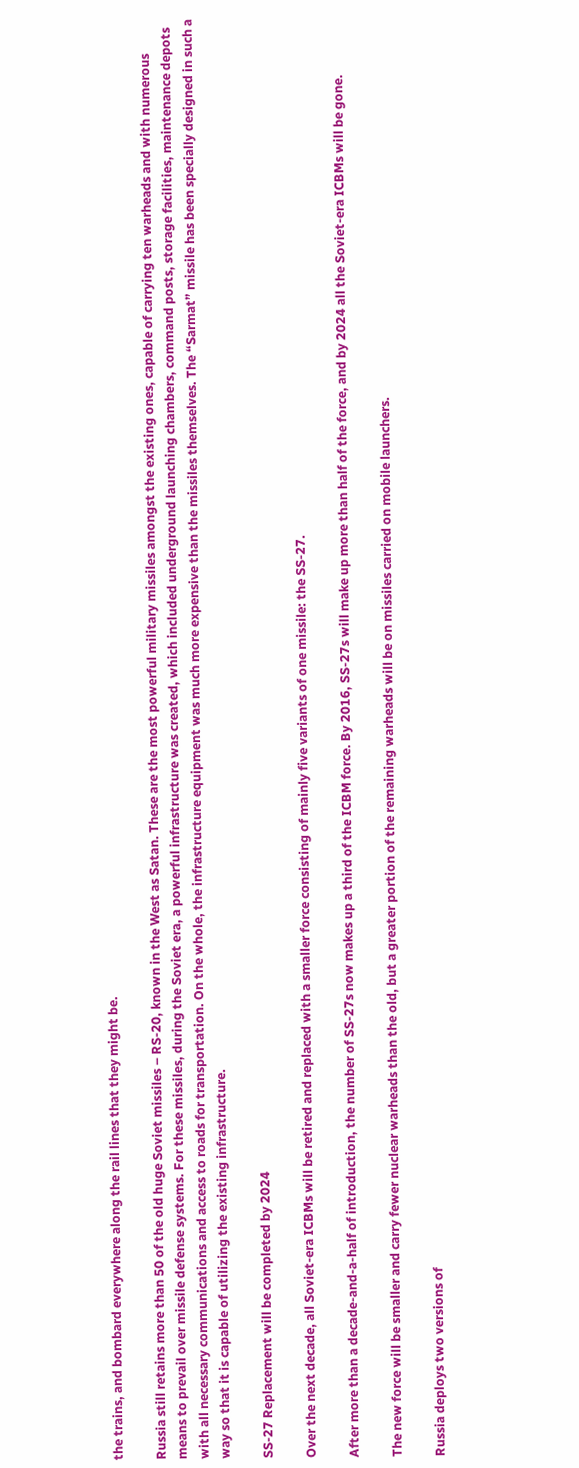the trains, and bombard everywhere along the rail lines that they might be.

Russia still retains more than 50 of the old huge Soviet missiles – RS-20, known in the West as Satan. These are the most powerful military missiles amongst the existing ones, capable of carrying ten warheads and with numerous means to prevail over missile defense systems. For these missiles, during the Soviet era, a powerful infrastructure was created, which included underground launching chambers, command posts, storage facilities, maintenance depots with all necessary communications and access to roads for transportation. On the whole, the infrastructure equipment was much more expensive than the missiles themselves. The “Sarmat” missile has been specially designed in such a way so that it is capable of utilizing the existing infrastructure.

SS-27 Replacement will be completed by 2024

Over the next decade, all Soviet-era ICBMs will be retired and replaced with a smaller force consisting of mainly five variants of one missile: the SS-27.

After more than a decade-and-a-half of introduction, the number of SS-27s now makes up a third of the ICBM force. By 2016, SS-27s will make up more than half of the force, and by 2024 all the Soviet-era ICBMs will be gone.

The new force will be smaller and carry fewer nuclear warheads than the old, but a greater portion of the remaining warheads will be on missiles carried on mobile launchers.

Russia deploys two versions of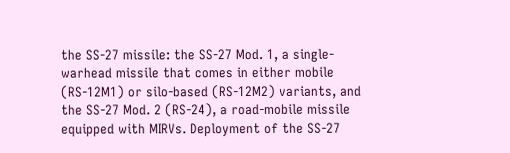the SS-27 missile: the SS-27 Mod. 1, a single-warhead missile that comes in either mobile (RS-12M1) or silo-based (RS-12M2) variants, and the SS-27 Mod. 2 (RS-24), a road-mobile missile equipped with MIRVs. Deployment of the SS-27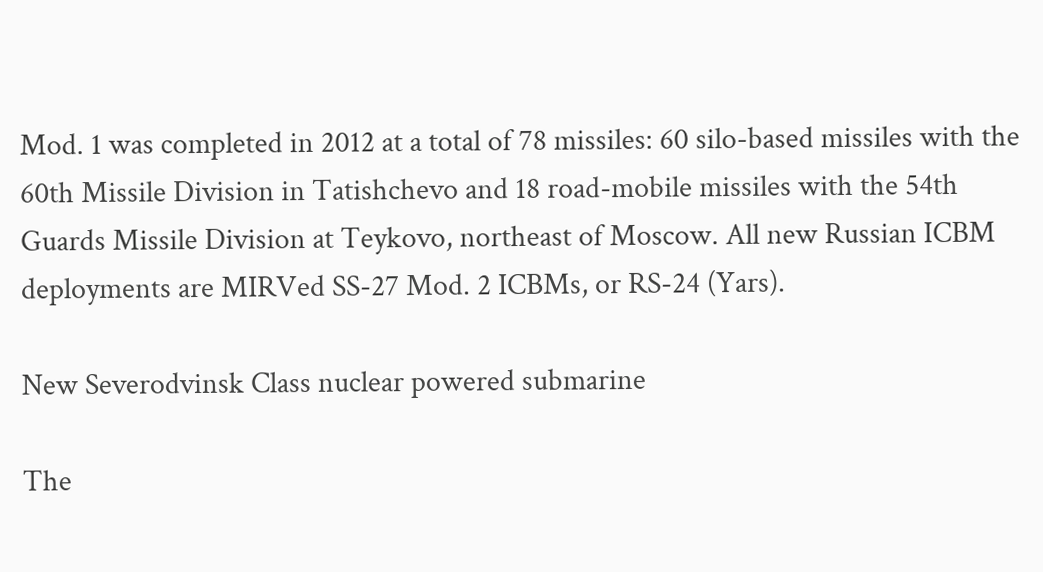Mod. 1 was completed in 2012 at a total of 78 missiles: 60 silo-based missiles with the 60th Missile Division in Tatishchevo and 18 road-mobile missiles with the 54th Guards Missile Division at Teykovo, northeast of Moscow. All new Russian ICBM deployments are MIRVed SS-27 Mod. 2 ICBMs, or RS-24 (Yars).

New Severodvinsk Class nuclear powered submarine

The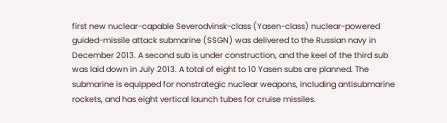first new nuclear-capable Severodvinsk-class (Yasen-class) nuclear-powered guided-missile attack submarine (SSGN) was delivered to the Russian navy in December 2013. A second sub is under construction, and the keel of the third sub was laid down in July 2013. A total of eight to 10 Yasen subs are planned. The submarine is equipped for nonstrategic nuclear weapons, including antisubmarine rockets, and has eight vertical launch tubes for cruise missiles.